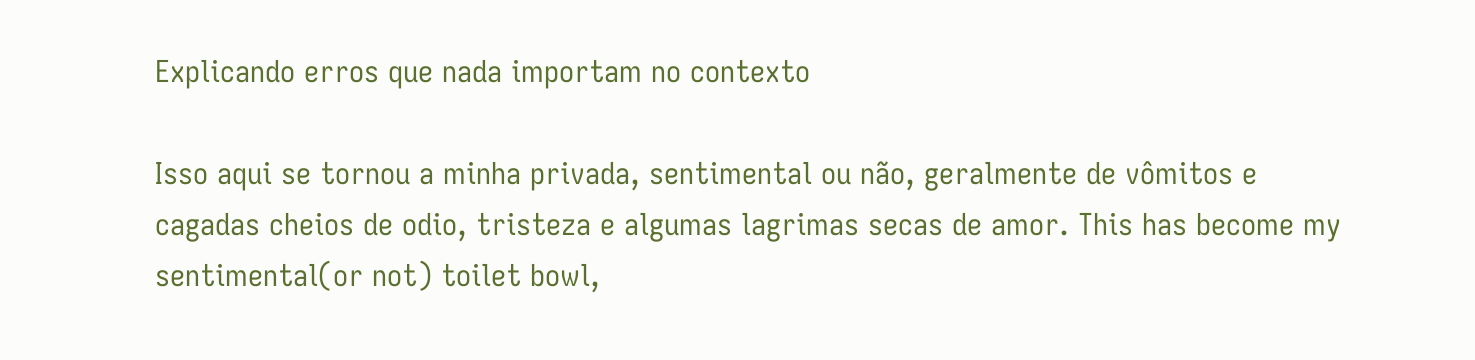Explicando erros que nada importam no contexto

Isso aqui se tornou a minha privada, sentimental ou não, geralmente de vômitos e cagadas cheios de odio, tristeza e algumas lagrimas secas de amor. This has become my sentimental(or not) toilet bowl,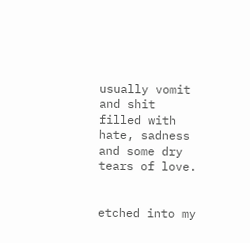usually vomit and shit filled with hate, sadness and some dry tears of love.


etched into my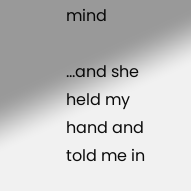mind

...and she held my hand and told me in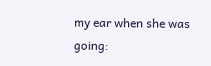my ear when she was going: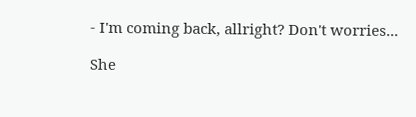- I'm coming back, allright? Don't worries...

She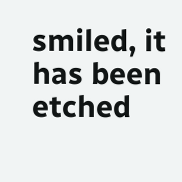smiled, it has been etched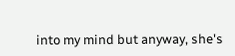into my mind but anyway, she's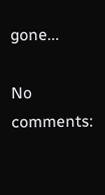gone...

No comments: